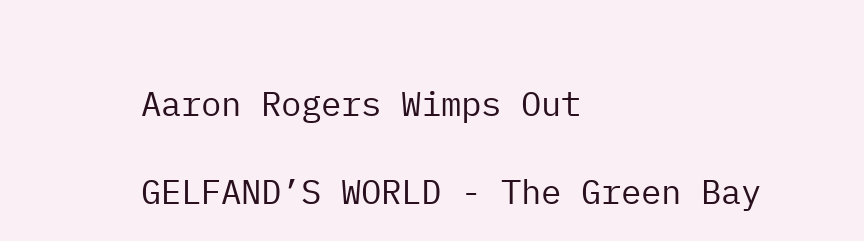Aaron Rogers Wimps Out

GELFAND’S WORLD - The Green Bay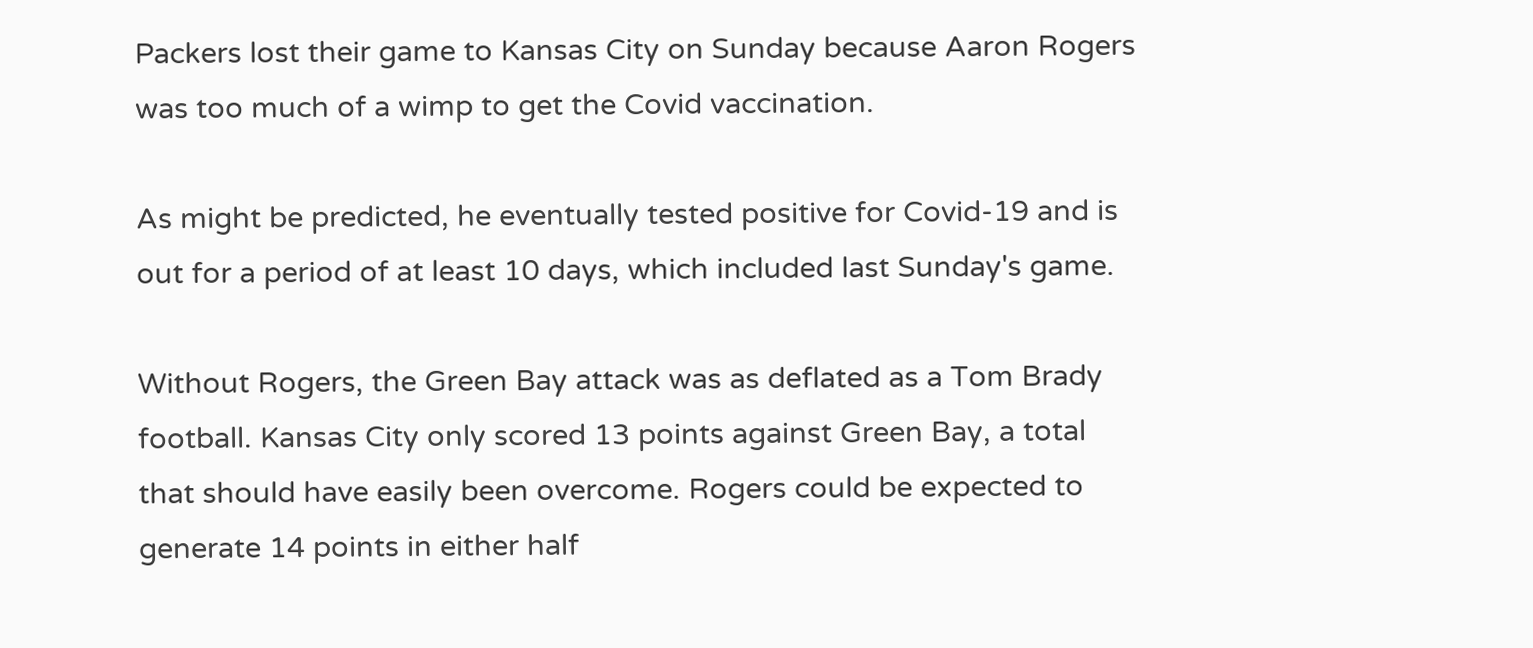Packers lost their game to Kansas City on Sunday because Aaron Rogers was too much of a wimp to get the Covid vaccination.

As might be predicted, he eventually tested positive for Covid-19 and is out for a period of at least 10 days, which included last Sunday's game.

Without Rogers, the Green Bay attack was as deflated as a Tom Brady football. Kansas City only scored 13 points against Green Bay, a total that should have easily been overcome. Rogers could be expected to generate 14 points in either half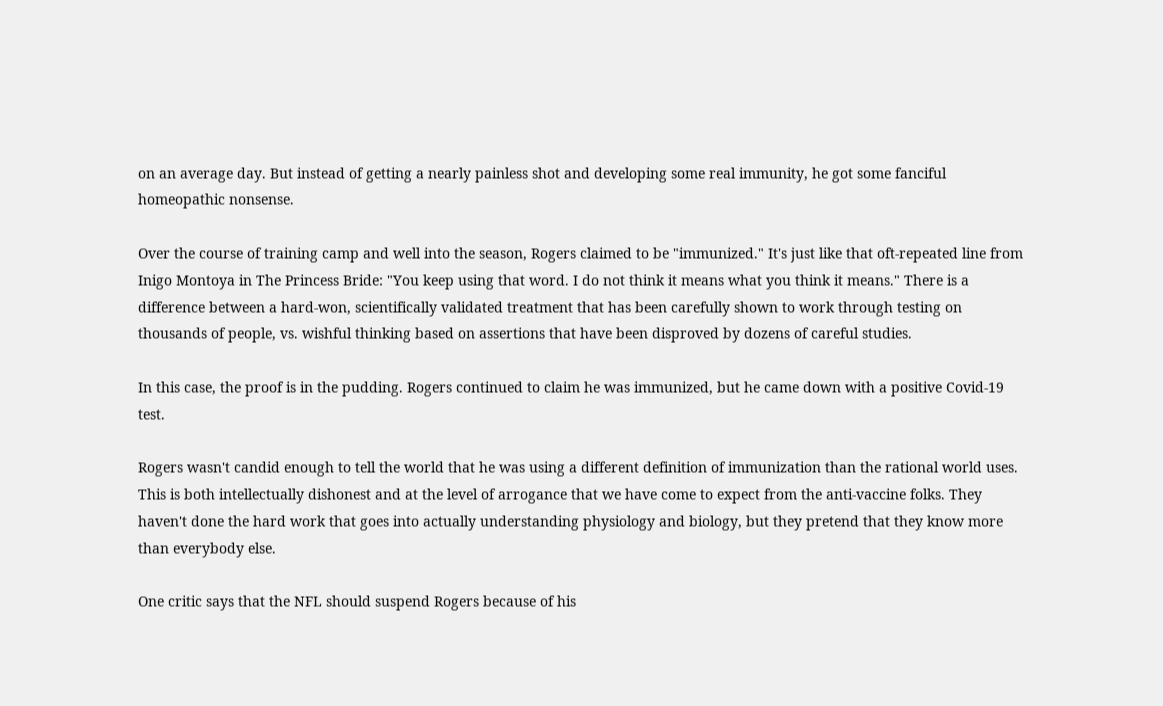on an average day. But instead of getting a nearly painless shot and developing some real immunity, he got some fanciful homeopathic nonsense.

Over the course of training camp and well into the season, Rogers claimed to be "immunized." It's just like that oft-repeated line from Inigo Montoya in The Princess Bride: "You keep using that word. I do not think it means what you think it means." There is a difference between a hard-won, scientifically validated treatment that has been carefully shown to work through testing on thousands of people, vs. wishful thinking based on assertions that have been disproved by dozens of careful studies.

In this case, the proof is in the pudding. Rogers continued to claim he was immunized, but he came down with a positive Covid-19 test.

Rogers wasn't candid enough to tell the world that he was using a different definition of immunization than the rational world uses. This is both intellectually dishonest and at the level of arrogance that we have come to expect from the anti-vaccine folks. They haven't done the hard work that goes into actually understanding physiology and biology, but they pretend that they know more than everybody else.

One critic says that the NFL should suspend Rogers because of his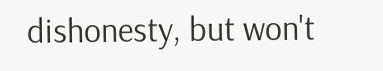dishonesty, but won't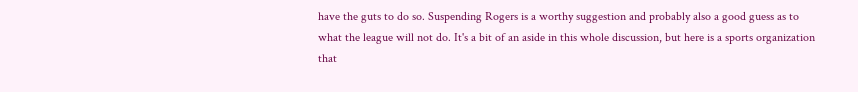have the guts to do so. Suspending Rogers is a worthy suggestion and probably also a good guess as to what the league will not do. It's a bit of an aside in this whole discussion, but here is a sports organization that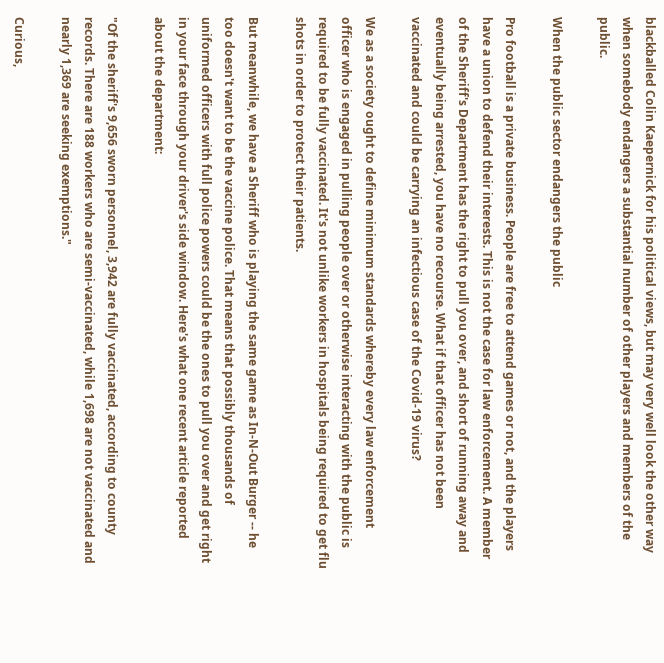blackballed Colin Kaepernick for his political views, but may very well look the other way when somebody endangers a substantial number of other players and members of the public.

When the public sector endangers the public

Pro football is a private business. People are free to attend games or not, and the players have a union to defend their interests. This is not the case for law enforcement. A member of the Sheriff's Department has the right to pull you over, and short of running away and eventually being arrested, you have no recourse. What if that officer has not been vaccinated and could be carrying an infectious case of the Covid-19 virus?

We as a society ought to define minimum standards whereby every law enforcement officer who is engaged in pulling people over or otherwise interacting with the public is required to be fully vaccinated. It's not unlike workers in hospitals being required to get flu shots in order to protect their patients.

But meanwhile, we have a Sheriff who is playing the same game as In-N-Out Burger -- he too doesn't want to be the vaccine police. That means that possibly thousands of uniformed officers with full police powers could be the ones to pull you over and get right in your face through your driver's side window. Here's what one recent article reported about the department:

"Of the sheriff's 9,656 sworn personnel, 3,942 are fully vaccinated, according to county records. There are 188 workers who are semi-vaccinated, while 1,698 are not vaccinated and nearly 1,369 are seeking exemptions."

Curious,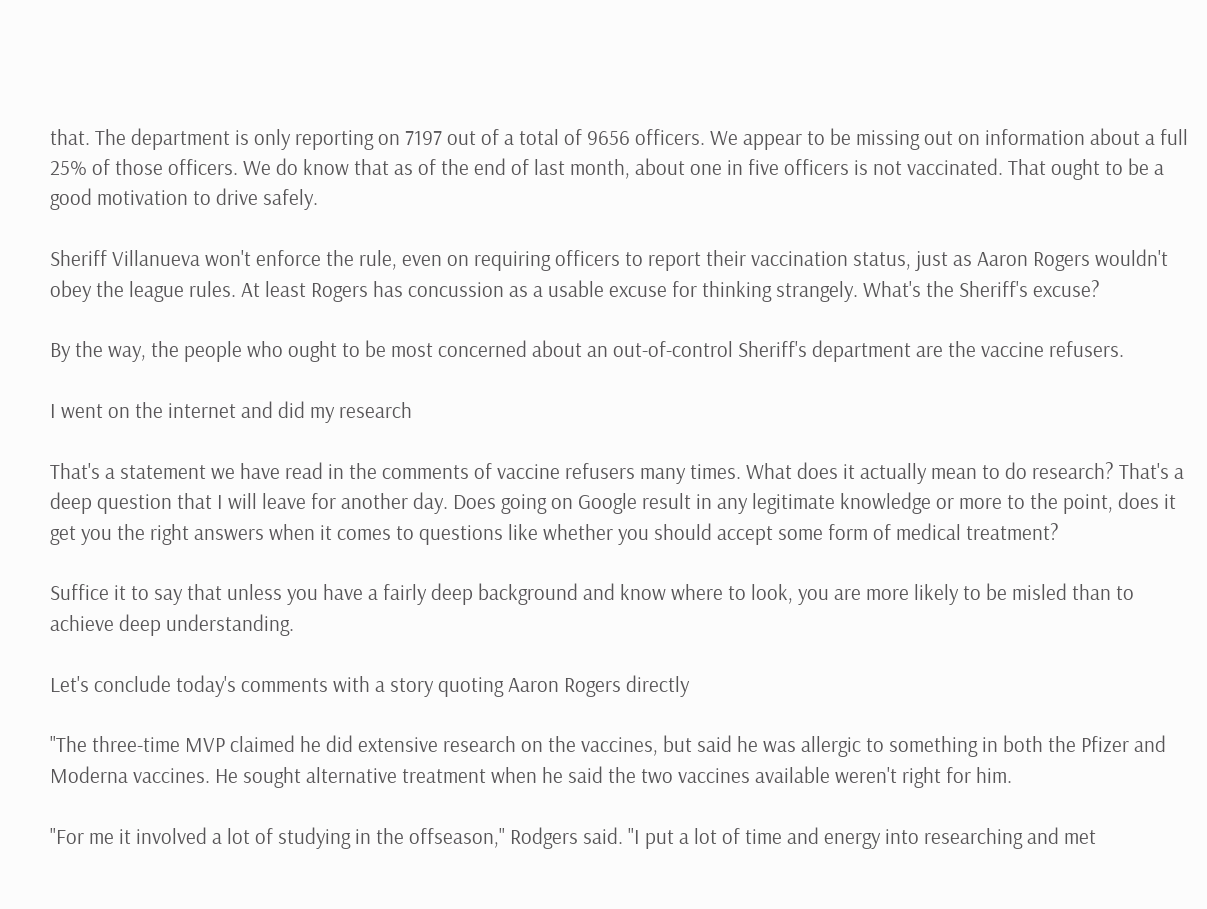that. The department is only reporting on 7197 out of a total of 9656 officers. We appear to be missing out on information about a full 25% of those officers. We do know that as of the end of last month, about one in five officers is not vaccinated. That ought to be a good motivation to drive safely.

Sheriff Villanueva won't enforce the rule, even on requiring officers to report their vaccination status, just as Aaron Rogers wouldn't obey the league rules. At least Rogers has concussion as a usable excuse for thinking strangely. What's the Sheriff's excuse?

By the way, the people who ought to be most concerned about an out-of-control Sheriff's department are the vaccine refusers.

I went on the internet and did my research

That's a statement we have read in the comments of vaccine refusers many times. What does it actually mean to do research? That's a deep question that I will leave for another day. Does going on Google result in any legitimate knowledge or more to the point, does it get you the right answers when it comes to questions like whether you should accept some form of medical treatment?

Suffice it to say that unless you have a fairly deep background and know where to look, you are more likely to be misled than to achieve deep understanding.

Let's conclude today's comments with a story quoting Aaron Rogers directly

"The three-time MVP claimed he did extensive research on the vaccines, but said he was allergic to something in both the Pfizer and Moderna vaccines. He sought alternative treatment when he said the two vaccines available weren't right for him.

"For me it involved a lot of studying in the offseason," Rodgers said. "I put a lot of time and energy into researching and met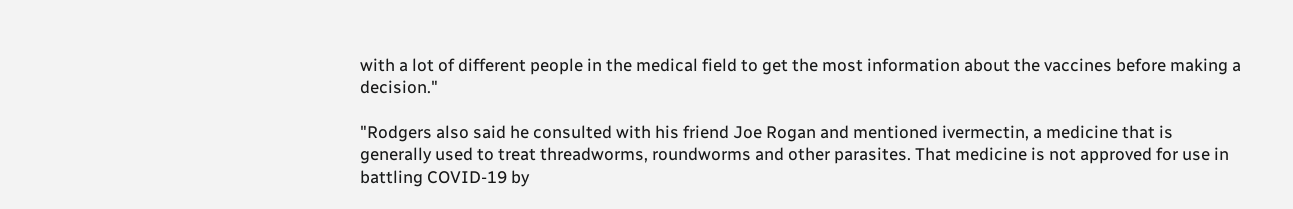with a lot of different people in the medical field to get the most information about the vaccines before making a decision."

"Rodgers also said he consulted with his friend Joe Rogan and mentioned ivermectin, a medicine that is generally used to treat threadworms, roundworms and other parasites. That medicine is not approved for use in battling COVID-19 by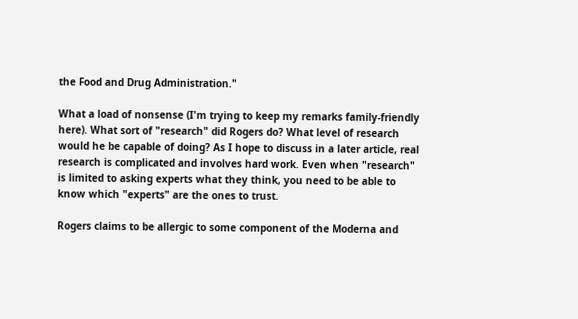the Food and Drug Administration."

What a load of nonsense (I'm trying to keep my remarks family-friendly here). What sort of "research" did Rogers do? What level of research would he be capable of doing? As I hope to discuss in a later article, real research is complicated and involves hard work. Even when "research" is limited to asking experts what they think, you need to be able to know which "experts" are the ones to trust.

Rogers claims to be allergic to some component of the Moderna and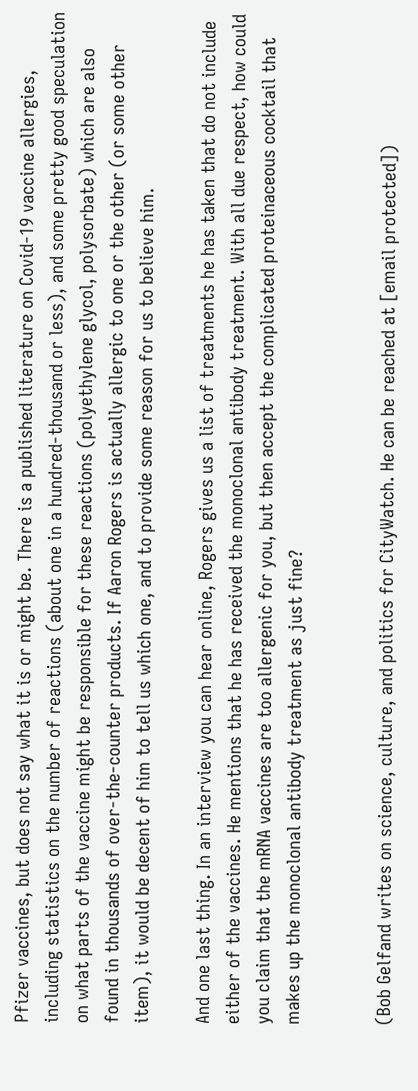Pfizer vaccines, but does not say what it is or might be. There is a published literature on Covid-19 vaccine allergies, including statistics on the number of reactions (about one in a hundred-thousand or less), and some pretty good speculation on what parts of the vaccine might be responsible for these reactions (polyethylene glycol, polysorbate) which are also found in thousands of over-the-counter products. If Aaron Rogers is actually allergic to one or the other (or some other item), it would be decent of him to tell us which one, and to provide some reason for us to believe him.

And one last thing. In an interview you can hear online, Rogers gives us a list of treatments he has taken that do not include either of the vaccines. He mentions that he has received the monoclonal antibody treatment. With all due respect, how could you claim that the mRNA vaccines are too allergenic for you, but then accept the complicated proteinaceous cocktail that makes up the monoclonal antibody treatment as just fine?


(Bob Gelfand writes on science, culture, and politics for CityWatch. He can be reached at [email protected])